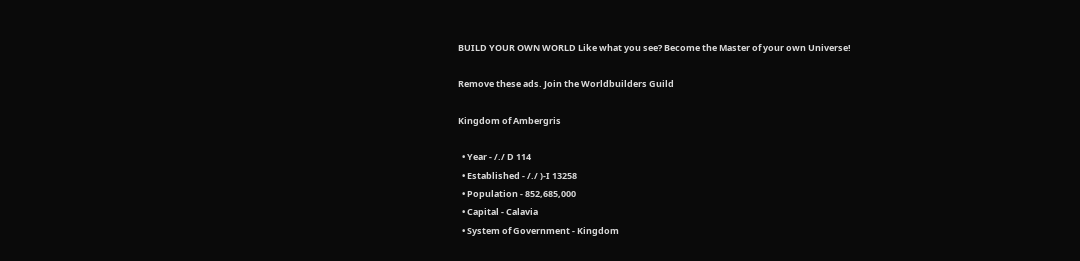BUILD YOUR OWN WORLD Like what you see? Become the Master of your own Universe!

Remove these ads. Join the Worldbuilders Guild

Kingdom of Ambergris

  • Year - /./ D 114
  • Established - /./ )-I 13258
  • Population - 852,685,000
  • Capital - Calavia
  • System of Government - Kingdom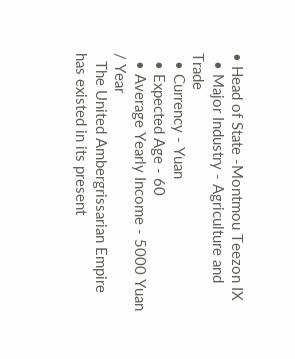• Head of State -Montmou Teezon IX
  • Major Industry - Agriculture and Trade
  • Currency - Yuan
  • Expected Age - 60
  • Average Yearly Income - 5000 Yuan / Year
  The United Ambergrissarian Empire has existed in its present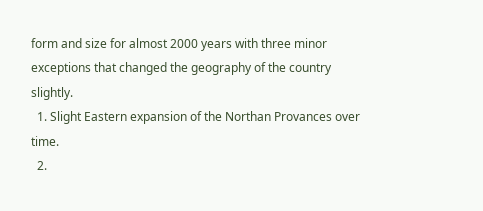form and size for almost 2000 years with three minor exceptions that changed the geography of the country slightly.
  1. Slight Eastern expansion of the Northan Provances over time.
  2.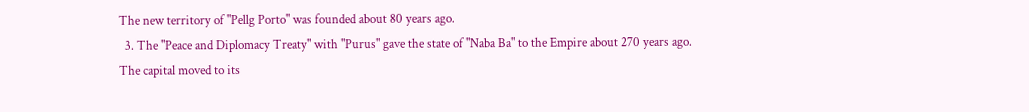The new territory of "Pellg Porto" was founded about 80 years ago.
  3. The "Peace and Diplomacy Treaty" with "Purus" gave the state of "Naba Ba" to the Empire about 270 years ago.
The capital moved to its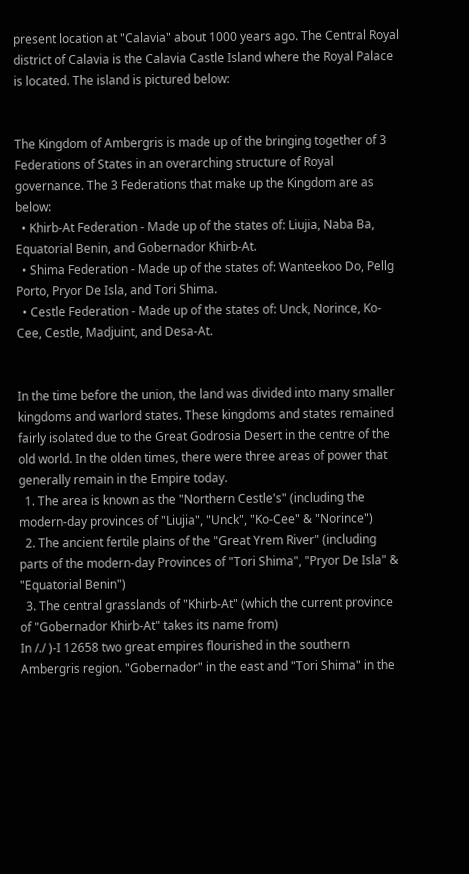present location at "Calavia" about 1000 years ago. The Central Royal district of Calavia is the Calavia Castle Island where the Royal Palace is located. The island is pictured below:


The Kingdom of Ambergris is made up of the bringing together of 3 Federations of States in an overarching structure of Royal governance. The 3 Federations that make up the Kingdom are as below:
  • Khirb-At Federation - Made up of the states of: Liujia, Naba Ba, Equatorial Benin, and Gobernador Khirb-At.
  • Shima Federation - Made up of the states of: Wanteekoo Do, Pellg Porto, Pryor De Isla, and Tori Shima.
  • Cestle Federation - Made up of the states of: Unck, Norince, Ko-Cee, Cestle, Madjuint, and Desa-At.


In the time before the union, the land was divided into many smaller kingdoms and warlord states. These kingdoms and states remained fairly isolated due to the Great Godrosia Desert in the centre of the old world. In the olden times, there were three areas of power that generally remain in the Empire today.
  1. The area is known as the "Northern Cestle's" (including the modern-day provinces of "Liujia", "Unck", "Ko-Cee" & "Norince")
  2. The ancient fertile plains of the "Great Yrem River" (including parts of the modern-day Provinces of "Tori Shima", "Pryor De Isla" & "Equatorial Benin")
  3. The central grasslands of "Khirb-At" (which the current province of "Gobernador Khirb-At" takes its name from)
In /./ )-I 12658 two great empires flourished in the southern Ambergris region. "Gobernador" in the east and "Tori Shima" in the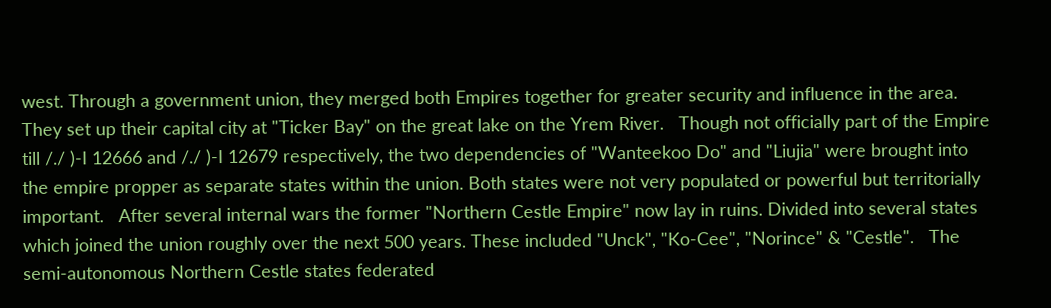west. Through a government union, they merged both Empires together for greater security and influence in the area. They set up their capital city at "Ticker Bay" on the great lake on the Yrem River.   Though not officially part of the Empire till /./ )-I 12666 and /./ )-I 12679 respectively, the two dependencies of "Wanteekoo Do" and "Liujia" were brought into the empire propper as separate states within the union. Both states were not very populated or powerful but territorially important.   After several internal wars the former "Northern Cestle Empire" now lay in ruins. Divided into several states which joined the union roughly over the next 500 years. These included "Unck", "Ko-Cee", "Norince" & "Cestle".   The semi-autonomous Northern Cestle states federated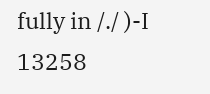fully in /./ )-I 13258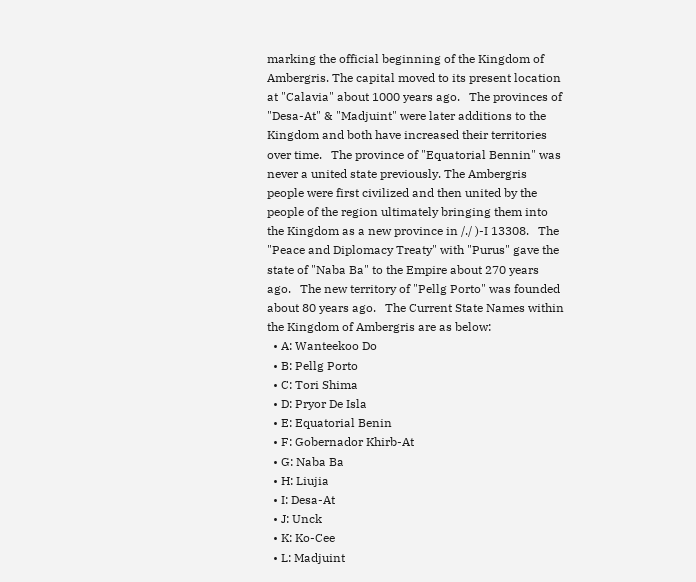marking the official beginning of the Kingdom of Ambergris. The capital moved to its present location at "Calavia" about 1000 years ago.   The provinces of "Desa-At" & "Madjuint" were later additions to the Kingdom and both have increased their territories over time.   The province of "Equatorial Bennin" was never a united state previously. The Ambergris people were first civilized and then united by the people of the region ultimately bringing them into the Kingdom as a new province in /./ )-I 13308.   The "Peace and Diplomacy Treaty" with "Purus" gave the state of "Naba Ba" to the Empire about 270 years ago.   The new territory of "Pellg Porto" was founded about 80 years ago.   The Current State Names within the Kingdom of Ambergris are as below:
  • A: Wanteekoo Do
  • B: Pellg Porto
  • C: Tori Shima
  • D: Pryor De Isla
  • E: Equatorial Benin
  • F: Gobernador Khirb-At
  • G: Naba Ba
  • H: Liujia
  • I: Desa-At
  • J: Unck
  • K: Ko-Cee
  • L: Madjuint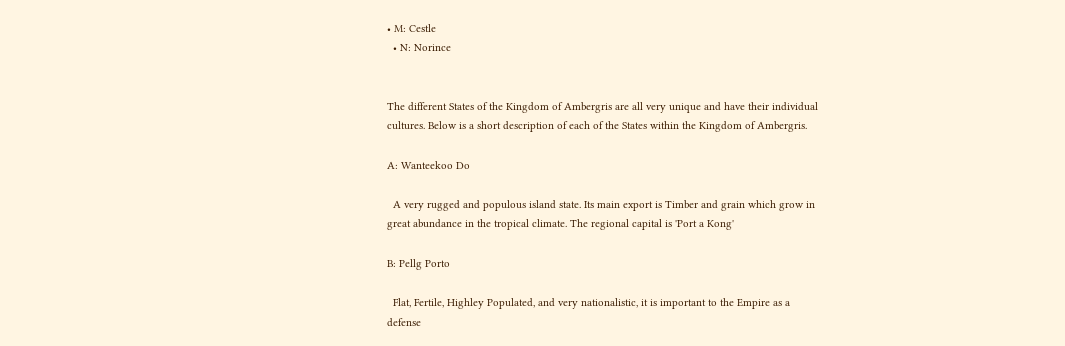• M: Cestle
  • N: Norince


The different States of the Kingdom of Ambergris are all very unique and have their individual cultures. Below is a short description of each of the States within the Kingdom of Ambergris.

A: Wanteekoo Do

  A very rugged and populous island state. Its main export is Timber and grain which grow in great abundance in the tropical climate. The regional capital is 'Port a Kong'

B: Pellg Porto

  Flat, Fertile, Highley Populated, and very nationalistic, it is important to the Empire as a defense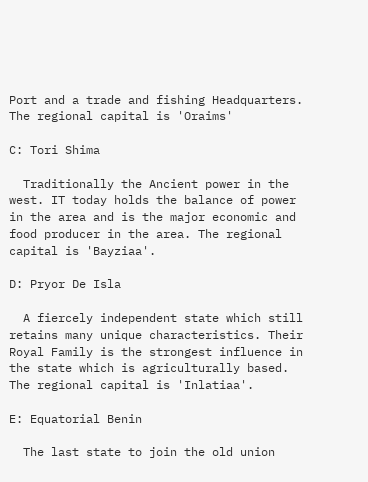Port and a trade and fishing Headquarters. The regional capital is 'Oraims'

C: Tori Shima

  Traditionally the Ancient power in the west. IT today holds the balance of power in the area and is the major economic and food producer in the area. The regional capital is 'Bayziaa'.

D: Pryor De Isla

  A fiercely independent state which still retains many unique characteristics. Their Royal Family is the strongest influence in the state which is agriculturally based. The regional capital is 'Inlatiaa'.

E: Equatorial Benin

  The last state to join the old union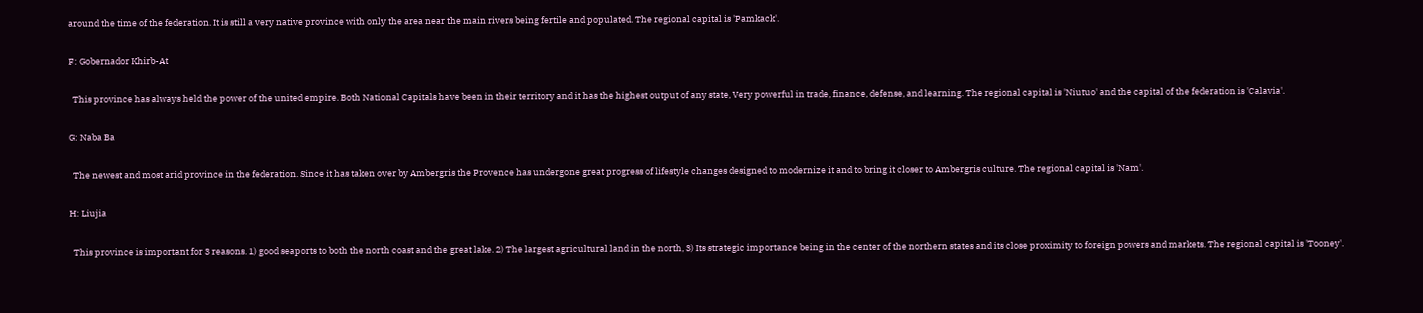around the time of the federation. It is still a very native province with only the area near the main rivers being fertile and populated. The regional capital is 'Pamkack'.

F: Gobernador Khirb-At

  This province has always held the power of the united empire. Both National Capitals have been in their territory and it has the highest output of any state, Very powerful in trade, finance, defense, and learning. The regional capital is 'Niutuo' and the capital of the federation is 'Calavia'.

G: Naba Ba

  The newest and most arid province in the federation. Since it has taken over by Ambergris the Provence has undergone great progress of lifestyle changes designed to modernize it and to bring it closer to Ambergris culture. The regional capital is 'Nam'.

H: Liujia

  This province is important for 3 reasons. 1) good seaports to both the north coast and the great lake. 2) The largest agricultural land in the north, 3) Its strategic importance being in the center of the northern states and its close proximity to foreign powers and markets. The regional capital is 'Tooney'.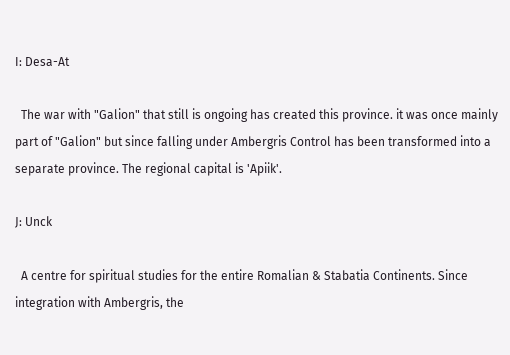I: Desa-At

  The war with "Galion" that still is ongoing has created this province. it was once mainly part of "Galion" but since falling under Ambergris Control has been transformed into a separate province. The regional capital is 'Apiik'.

J: Unck

  A centre for spiritual studies for the entire Romalian & Stabatia Continents. Since integration with Ambergris, the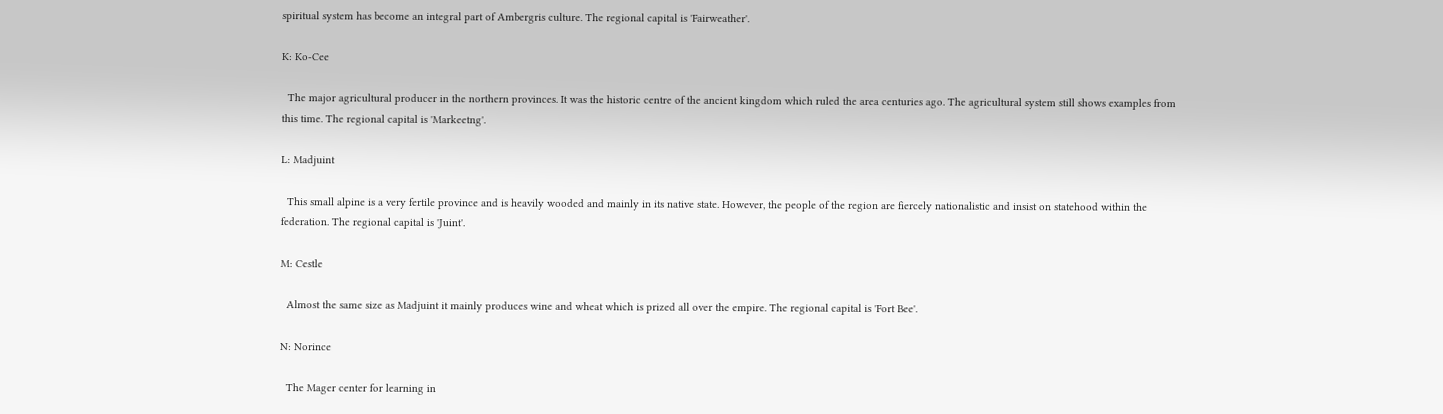spiritual system has become an integral part of Ambergris culture. The regional capital is 'Fairweather'.

K: Ko-Cee

  The major agricultural producer in the northern provinces. It was the historic centre of the ancient kingdom which ruled the area centuries ago. The agricultural system still shows examples from this time. The regional capital is 'Markeetng'.

L: Madjuint

  This small alpine is a very fertile province and is heavily wooded and mainly in its native state. However, the people of the region are fiercely nationalistic and insist on statehood within the federation. The regional capital is 'Juint'.

M: Cestle

  Almost the same size as Madjuint it mainly produces wine and wheat which is prized all over the empire. The regional capital is 'Fort Bee'.

N: Norince

  The Mager center for learning in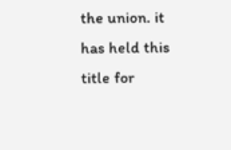the union. it has held this title for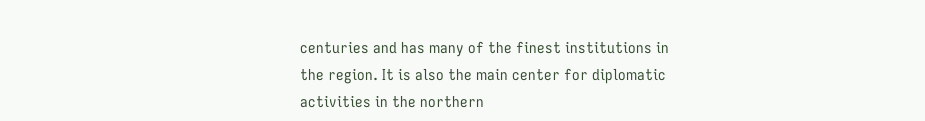centuries and has many of the finest institutions in the region. It is also the main center for diplomatic activities in the northern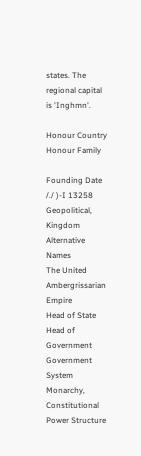states. The regional capital is 'Inghmn'.

Honour Country Honour Family

Founding Date
/./ )-I 13258
Geopolitical, Kingdom
Alternative Names
The United Ambergrissarian Empire
Head of State
Head of Government
Government System
Monarchy, Constitutional
Power Structure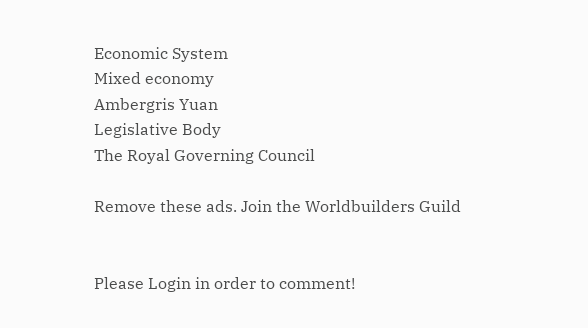Economic System
Mixed economy
Ambergris Yuan
Legislative Body
The Royal Governing Council

Remove these ads. Join the Worldbuilders Guild


Please Login in order to comment!